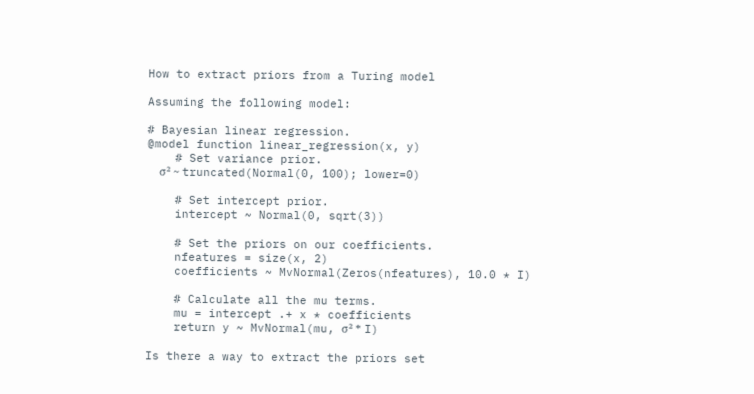How to extract priors from a Turing model

Assuming the following model:

# Bayesian linear regression.
@model function linear_regression(x, y)
    # Set variance prior.
    σ² ~ truncated(Normal(0, 100); lower=0)

    # Set intercept prior.
    intercept ~ Normal(0, sqrt(3))

    # Set the priors on our coefficients.
    nfeatures = size(x, 2)
    coefficients ~ MvNormal(Zeros(nfeatures), 10.0 * I)

    # Calculate all the mu terms.
    mu = intercept .+ x * coefficients
    return y ~ MvNormal(mu, σ² * I)

Is there a way to extract the priors set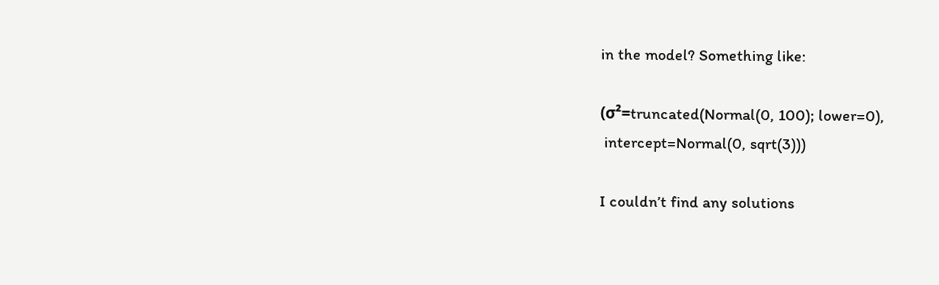in the model? Something like:

(σ²=truncated(Normal(0, 100); lower=0),
 intercept=Normal(0, sqrt(3)))

I couldn’t find any solutions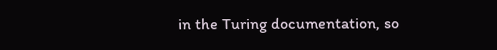in the Turing documentation, so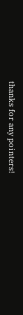thanks for any pointers!